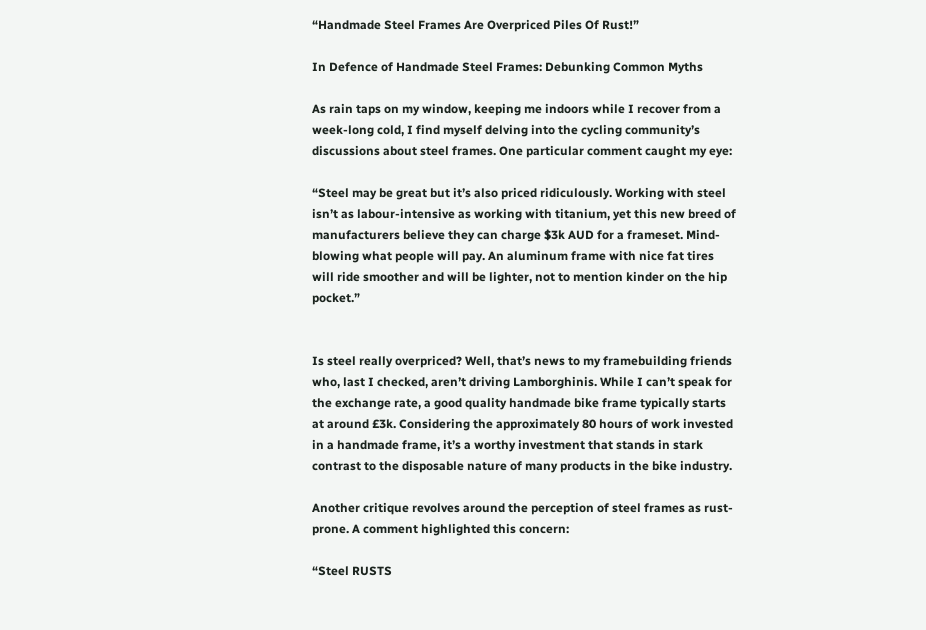“Handmade Steel Frames Are Overpriced Piles Of Rust!”

In Defence of Handmade Steel Frames: Debunking Common Myths

As rain taps on my window, keeping me indoors while I recover from a week-long cold, I find myself delving into the cycling community’s discussions about steel frames. One particular comment caught my eye:

“Steel may be great but it’s also priced ridiculously. Working with steel isn’t as labour-intensive as working with titanium, yet this new breed of manufacturers believe they can charge $3k AUD for a frameset. Mind-blowing what people will pay. An aluminum frame with nice fat tires will ride smoother and will be lighter, not to mention kinder on the hip pocket.”


Is steel really overpriced? Well, that’s news to my framebuilding friends who, last I checked, aren’t driving Lamborghinis. While I can’t speak for the exchange rate, a good quality handmade bike frame typically starts at around £3k. Considering the approximately 80 hours of work invested in a handmade frame, it’s a worthy investment that stands in stark contrast to the disposable nature of many products in the bike industry.

Another critique revolves around the perception of steel frames as rust-prone. A comment highlighted this concern:

“Steel RUSTS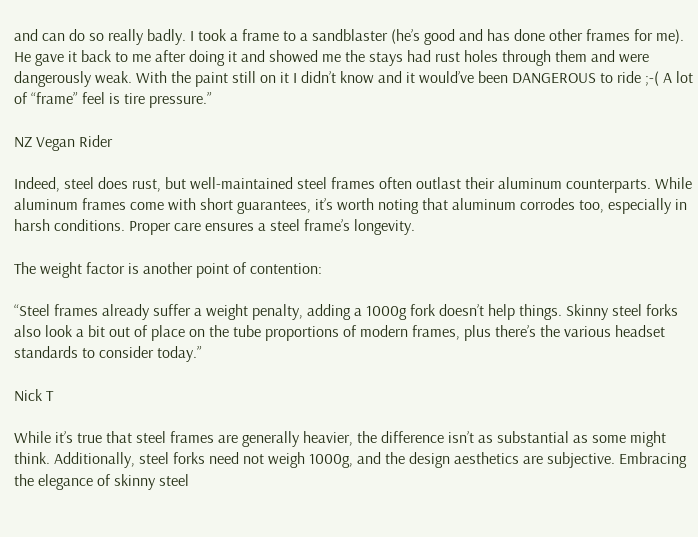and can do so really badly. I took a frame to a sandblaster (he’s good and has done other frames for me). He gave it back to me after doing it and showed me the stays had rust holes through them and were dangerously weak. With the paint still on it I didn’t know and it would’ve been DANGEROUS to ride ;-( A lot of “frame” feel is tire pressure.”

NZ Vegan Rider

Indeed, steel does rust, but well-maintained steel frames often outlast their aluminum counterparts. While aluminum frames come with short guarantees, it’s worth noting that aluminum corrodes too, especially in harsh conditions. Proper care ensures a steel frame’s longevity.

The weight factor is another point of contention:

“Steel frames already suffer a weight penalty, adding a 1000g fork doesn’t help things. Skinny steel forks also look a bit out of place on the tube proportions of modern frames, plus there’s the various headset standards to consider today.”

Nick T

While it’s true that steel frames are generally heavier, the difference isn’t as substantial as some might think. Additionally, steel forks need not weigh 1000g, and the design aesthetics are subjective. Embracing the elegance of skinny steel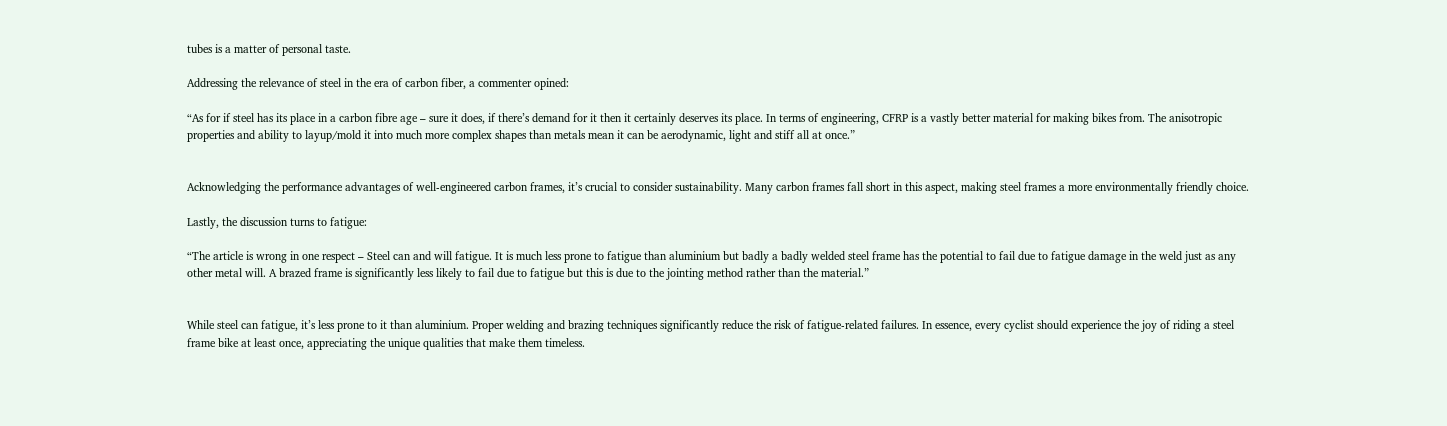tubes is a matter of personal taste.

Addressing the relevance of steel in the era of carbon fiber, a commenter opined:

“As for if steel has its place in a carbon fibre age – sure it does, if there’s demand for it then it certainly deserves its place. In terms of engineering, CFRP is a vastly better material for making bikes from. The anisotropic properties and ability to layup/mold it into much more complex shapes than metals mean it can be aerodynamic, light and stiff all at once.”


Acknowledging the performance advantages of well-engineered carbon frames, it’s crucial to consider sustainability. Many carbon frames fall short in this aspect, making steel frames a more environmentally friendly choice.

Lastly, the discussion turns to fatigue:

“The article is wrong in one respect – Steel can and will fatigue. It is much less prone to fatigue than aluminium but badly a badly welded steel frame has the potential to fail due to fatigue damage in the weld just as any other metal will. A brazed frame is significantly less likely to fail due to fatigue but this is due to the jointing method rather than the material.”


While steel can fatigue, it’s less prone to it than aluminium. Proper welding and brazing techniques significantly reduce the risk of fatigue-related failures. In essence, every cyclist should experience the joy of riding a steel frame bike at least once, appreciating the unique qualities that make them timeless.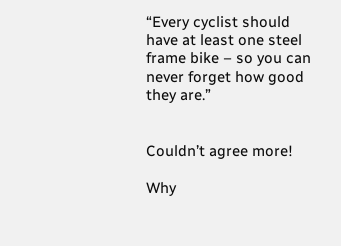“Every cyclist should have at least one steel frame bike – so you can never forget how good they are.”


Couldn’t agree more!

Why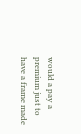would a pay a premium just to have a frame made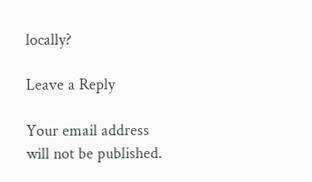locally?

Leave a Reply

Your email address will not be published.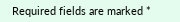Required fields are marked *